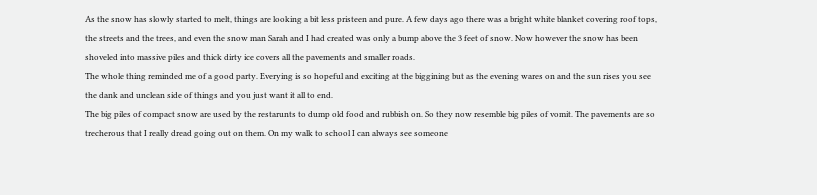As the snow has slowly started to melt, things are looking a bit less pristeen and pure. A few days ago there was a bright white blanket covering roof tops, the streets and the trees, and even the snow man Sarah and I had created was only a bump above the 3 feet of snow. Now however the snow has been shoveled into massive piles and thick dirty ice covers all the pavements and smaller roads.
The whole thing reminded me of a good party. Everying is so hopeful and exciting at the biggining but as the evening wares on and the sun rises you see the dank and unclean side of things and you just want it all to end.
The big piles of compact snow are used by the restarunts to dump old food and rubbish on. So they now resemble big piles of vomit. The pavements are so trecherous that I really dread going out on them. On my walk to school I can always see someone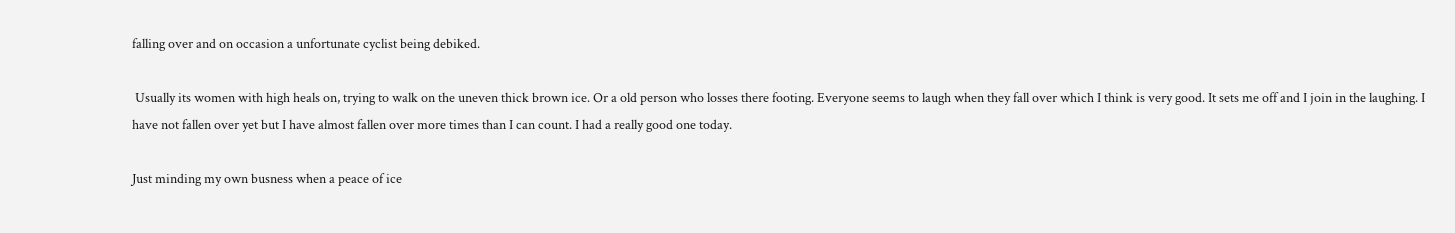falling over and on occasion a unfortunate cyclist being debiked.

 Usually its women with high heals on, trying to walk on the uneven thick brown ice. Or a old person who losses there footing. Everyone seems to laugh when they fall over which I think is very good. It sets me off and I join in the laughing. I have not fallen over yet but I have almost fallen over more times than I can count. I had a really good one today.

Just minding my own busness when a peace of ice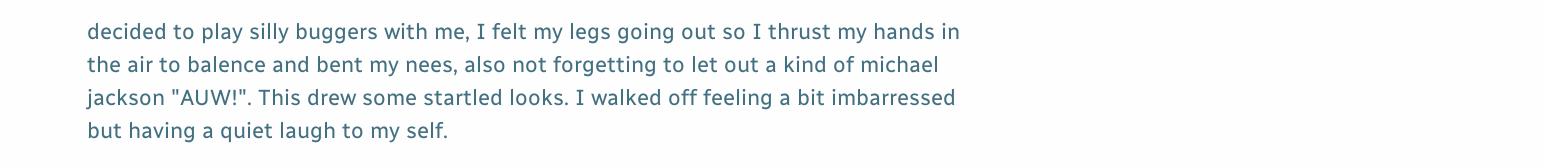decided to play silly buggers with me, I felt my legs going out so I thrust my hands in the air to balence and bent my nees, also not forgetting to let out a kind of michael jackson "AUW!". This drew some startled looks. I walked off feeling a bit imbarressed but having a quiet laugh to my self.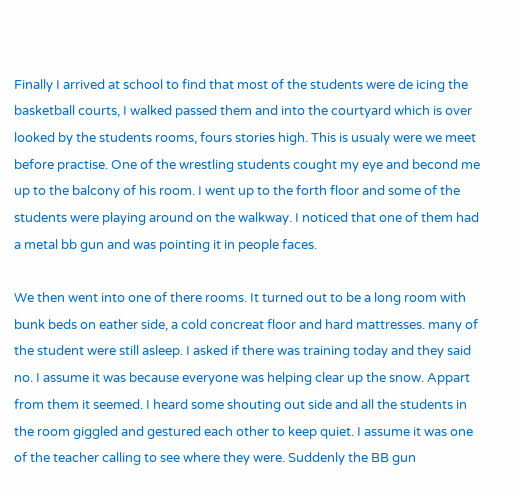Finally I arrived at school to find that most of the students were de icing the basketball courts, I walked passed them and into the courtyard which is over looked by the students rooms, fours stories high. This is usualy were we meet before practise. One of the wrestling students cought my eye and becond me up to the balcony of his room. I went up to the forth floor and some of the students were playing around on the walkway. I noticed that one of them had a metal bb gun and was pointing it in people faces.

We then went into one of there rooms. It turned out to be a long room with bunk beds on eather side, a cold concreat floor and hard mattresses. many of the student were still asleep. I asked if there was training today and they said no. I assume it was because everyone was helping clear up the snow. Appart from them it seemed. I heard some shouting out side and all the students in the room giggled and gestured each other to keep quiet. I assume it was one of the teacher calling to see where they were. Suddenly the BB gun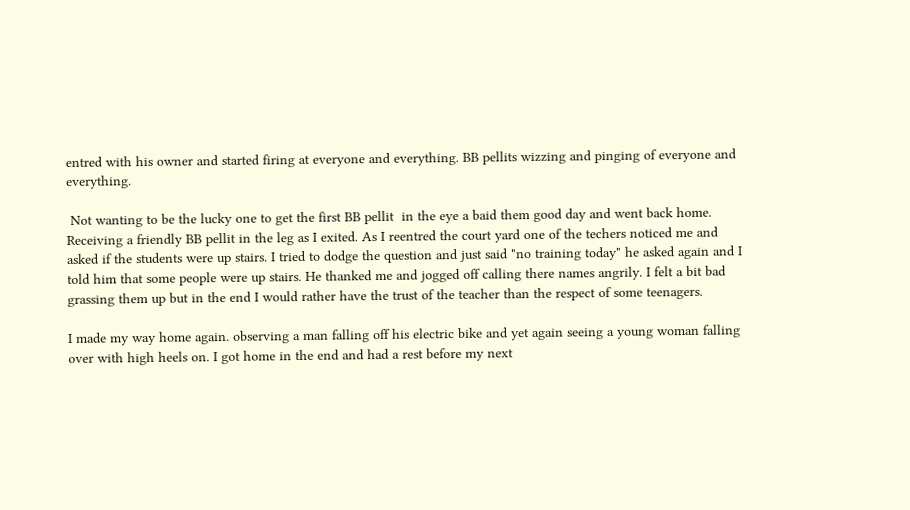entred with his owner and started firing at everyone and everything. BB pellits wizzing and pinging of everyone and everything.

 Not wanting to be the lucky one to get the first BB pellit  in the eye a baid them good day and went back home. Receiving a friendly BB pellit in the leg as I exited. As I reentred the court yard one of the techers noticed me and asked if the students were up stairs. I tried to dodge the question and just said "no training today" he asked again and I told him that some people were up stairs. He thanked me and jogged off calling there names angrily. I felt a bit bad grassing them up but in the end I would rather have the trust of the teacher than the respect of some teenagers.

I made my way home again. observing a man falling off his electric bike and yet again seeing a young woman falling over with high heels on. I got home in the end and had a rest before my next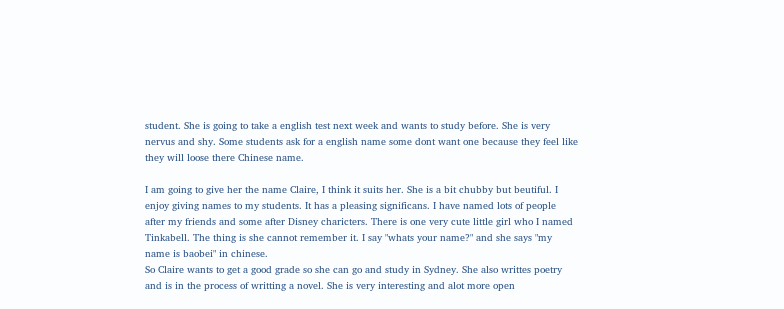student. She is going to take a english test next week and wants to study before. She is very nervus and shy. Some students ask for a english name some dont want one because they feel like they will loose there Chinese name.

I am going to give her the name Claire, I think it suits her. She is a bit chubby but beutiful. I enjoy giving names to my students. It has a pleasing significans. I have named lots of people after my friends and some after Disney charicters. There is one very cute little girl who I named Tinkabell. The thing is she cannot remember it. I say "whats your name?" and she says "my name is baobei" in chinese.
So Claire wants to get a good grade so she can go and study in Sydney. She also writtes poetry and is in the process of writting a novel. She is very interesting and alot more open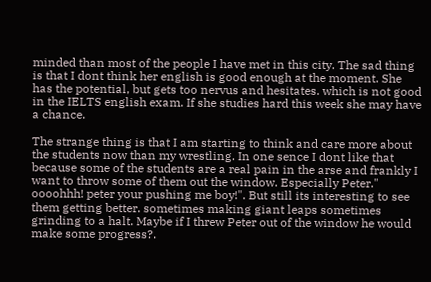minded than most of the people I have met in this city. The sad thing is that I dont think her english is good enough at the moment. She has the potential, but gets too nervus and hesitates. which is not good in the IELTS english exam. If she studies hard this week she may have a chance.

The strange thing is that I am starting to think and care more about the students now than my wrestling. In one sence I dont like that because some of the students are a real pain in the arse and frankly I want to throw some of them out the window. Especially Peter." oooohhh! peter your pushing me boy!". But still its interesting to see them getting better. sometimes making giant leaps sometimes grinding to a halt. Maybe if I threw Peter out of the window he would make some progress?.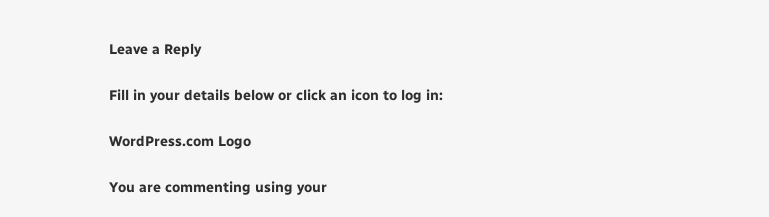Leave a Reply

Fill in your details below or click an icon to log in:

WordPress.com Logo

You are commenting using your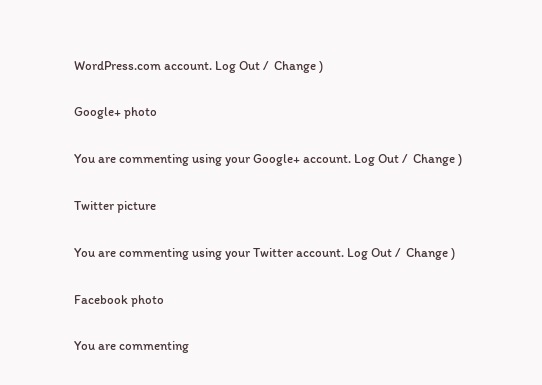WordPress.com account. Log Out /  Change )

Google+ photo

You are commenting using your Google+ account. Log Out /  Change )

Twitter picture

You are commenting using your Twitter account. Log Out /  Change )

Facebook photo

You are commenting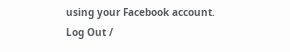using your Facebook account. Log Out /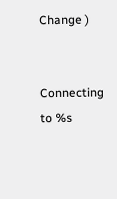Change )


Connecting to %s